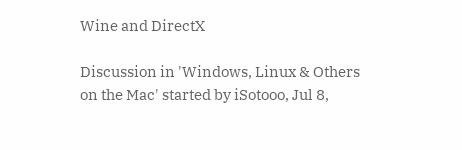Wine and DirectX

Discussion in 'Windows, Linux & Others on the Mac' started by iSotooo, Jul 8,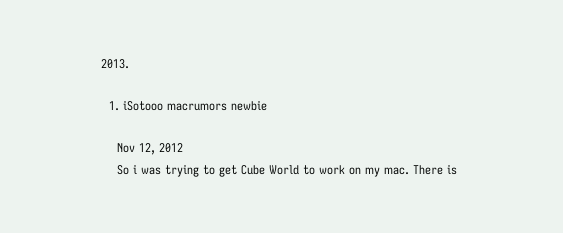2013.

  1. iSotooo macrumors newbie

    Nov 12, 2012
    So i was trying to get Cube World to work on my mac. There is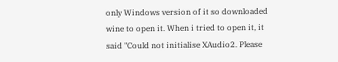only Windows version of it so downloaded wine to open it. When i tried to open it, it said "Could not initialise XAudio2. Please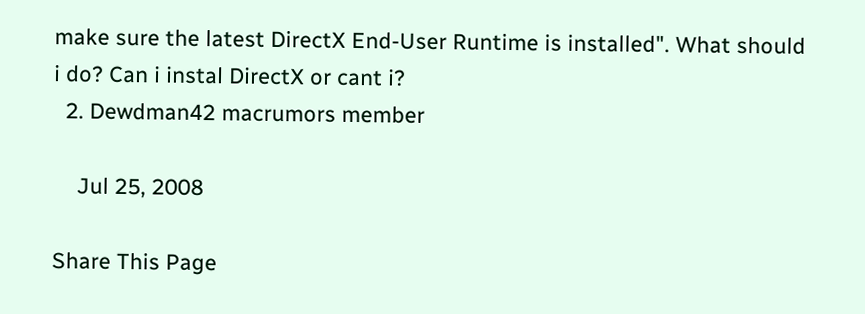make sure the latest DirectX End-User Runtime is installed". What should i do? Can i instal DirectX or cant i?
  2. Dewdman42 macrumors member

    Jul 25, 2008

Share This Page